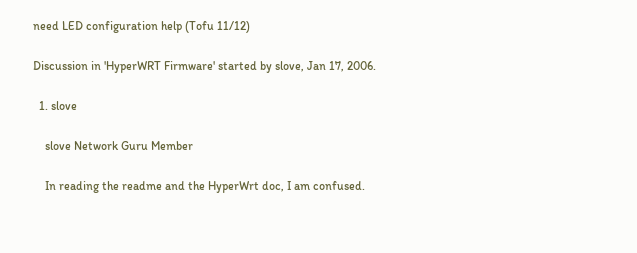need LED configuration help (Tofu 11/12)

Discussion in 'HyperWRT Firmware' started by slove, Jan 17, 2006.

  1. slove

    slove Network Guru Member

    In reading the readme and the HyperWrt doc, I am confused.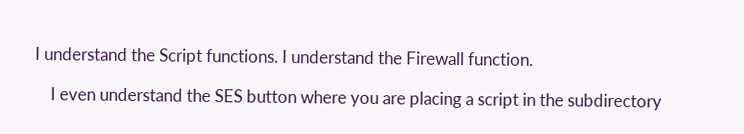I understand the Script functions. I understand the Firewall function.

    I even understand the SES button where you are placing a script in the subdirectory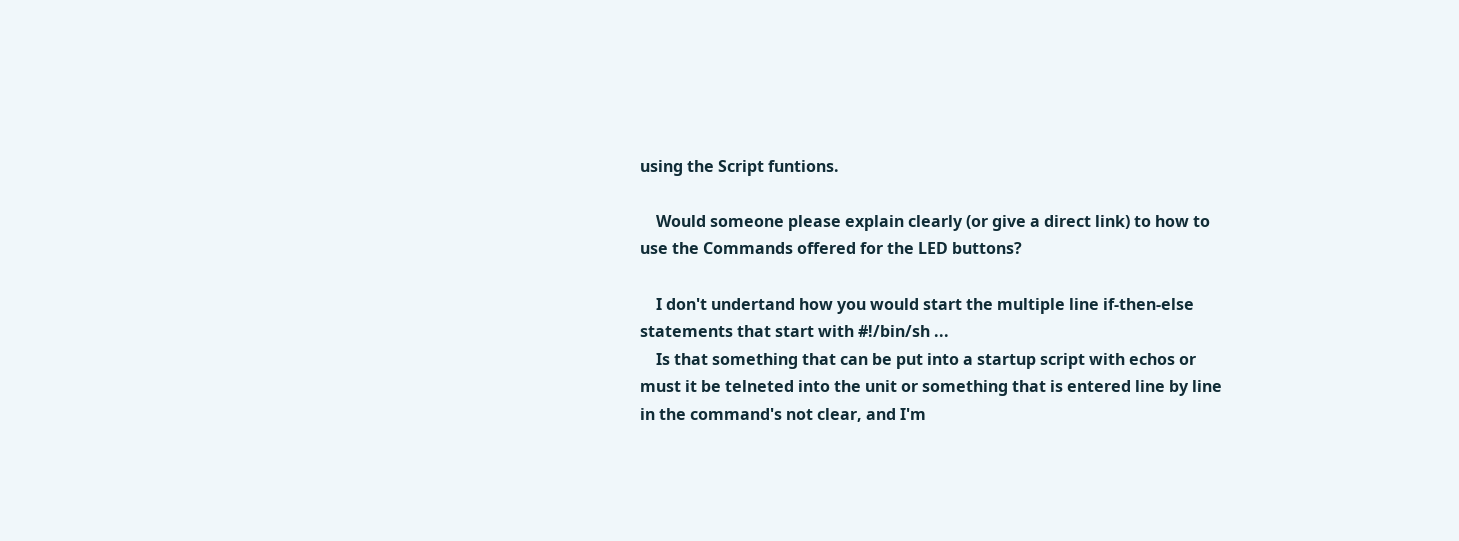using the Script funtions.

    Would someone please explain clearly (or give a direct link) to how to use the Commands offered for the LED buttons?

    I don't undertand how you would start the multiple line if-then-else statements that start with #!/bin/sh ...
    Is that something that can be put into a startup script with echos or must it be telneted into the unit or something that is entered line by line in the command's not clear, and I'm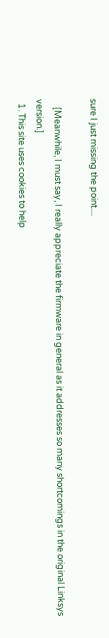sure I just missing the point....

    [Meanwhile, I must say, I really appreciate the firmware in general as it addresses so many shortcomings in the original Linksys version.]
  1. This site uses cookies to help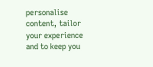personalise content, tailor your experience and to keep you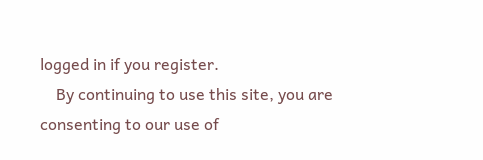logged in if you register.
    By continuing to use this site, you are consenting to our use of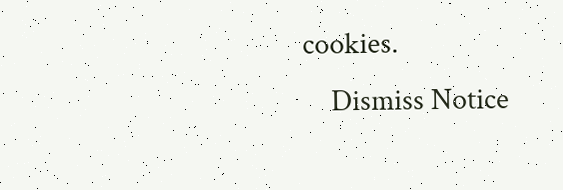cookies.
    Dismiss Notice